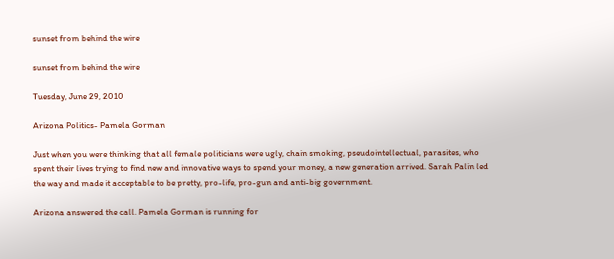sunset from behind the wire

sunset from behind the wire

Tuesday, June 29, 2010

Arizona Politics- Pamela Gorman

Just when you were thinking that all female politicians were ugly, chain smoking, pseudointellectual, parasites, who spent their lives trying to find new and innovative ways to spend your money, a new generation arrived. Sarah Palin led the way and made it acceptable to be pretty, pro-life, pro-gun and anti-big government.

Arizona answered the call. Pamela Gorman is running for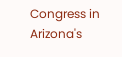Congress in Arizona's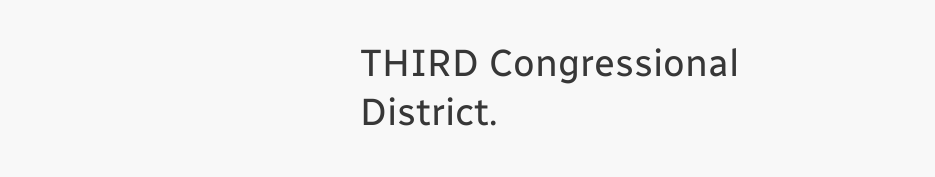THIRD Congressional District.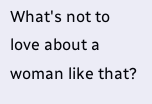What's not to love about a woman like that?